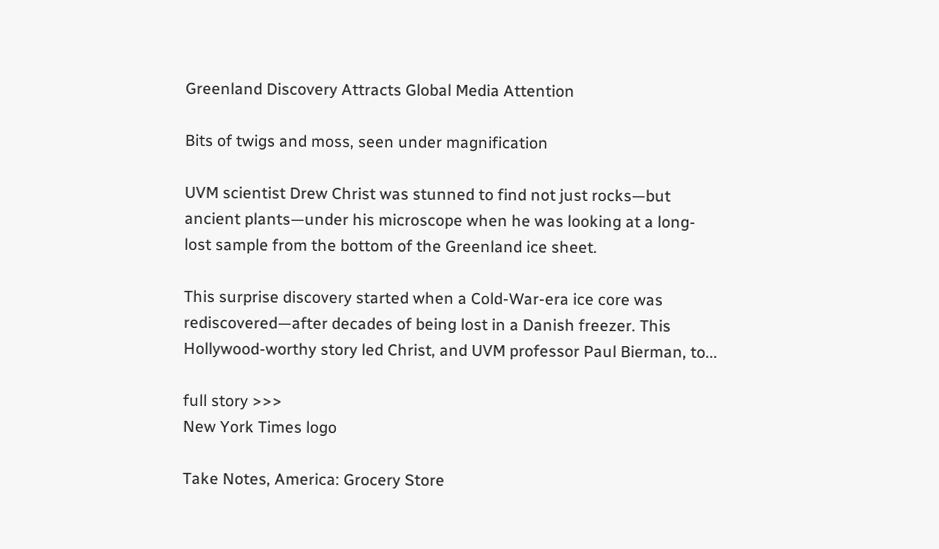Greenland Discovery Attracts Global Media Attention

Bits of twigs and moss, seen under magnification

UVM scientist Drew Christ was stunned to find not just rocks—but ancient plants—under his microscope when he was looking at a long-lost sample from the bottom of the Greenland ice sheet.

This surprise discovery started when a Cold-War-era ice core was rediscovered—after decades of being lost in a Danish freezer. This Hollywood-worthy story led Christ, and UVM professor Paul Bierman, to...

full story >>>
New York Times logo

Take Notes, America: Grocery Store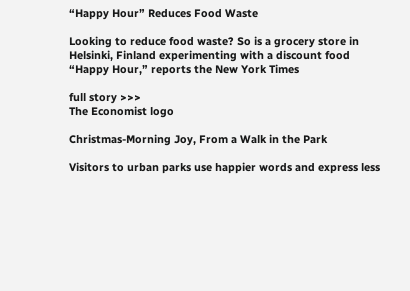“Happy Hour” Reduces Food Waste

Looking to reduce food waste? So is a grocery store in Helsinki, Finland experimenting with a discount food “Happy Hour,” reports the New York Times

full story >>>
The Economist logo

Christmas-Morning Joy, From a Walk in the Park

Visitors to urban parks use happier words and express less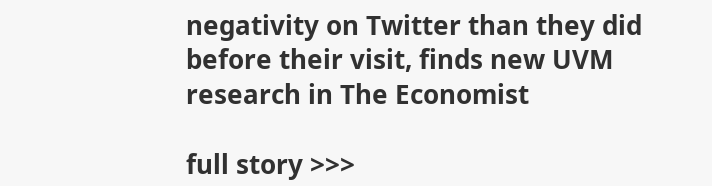negativity on Twitter than they did before their visit, finds new UVM research in The Economist

full story >>>